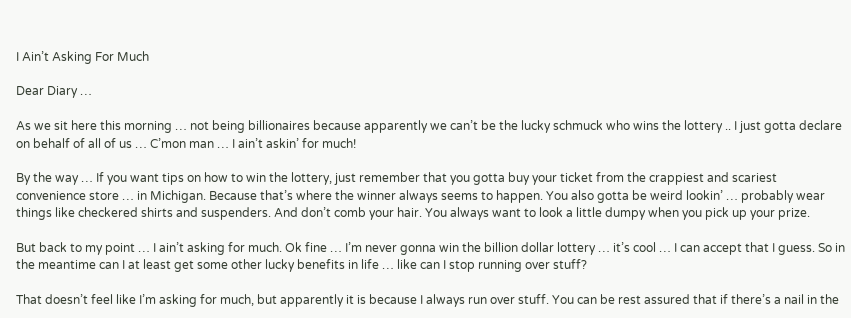I Ain’t Asking For Much

Dear Diary …

As we sit here this morning … not being billionaires because apparently we can’t be the lucky schmuck who wins the lottery .. I just gotta declare on behalf of all of us … C’mon man … I ain’t askin’ for much!

By the way … If you want tips on how to win the lottery, just remember that you gotta buy your ticket from the crappiest and scariest convenience store … in Michigan. Because that’s where the winner always seems to happen. You also gotta be weird lookin’ … probably wear things like checkered shirts and suspenders. And don’t comb your hair. You always want to look a little dumpy when you pick up your prize.

But back to my point … I ain’t asking for much. Ok fine … I’m never gonna win the billion dollar lottery … it’s cool … I can accept that I guess. So in the meantime can I at least get some other lucky benefits in life … like can I stop running over stuff?

That doesn’t feel like I’m asking for much, but apparently it is because I always run over stuff. You can be rest assured that if there’s a nail in the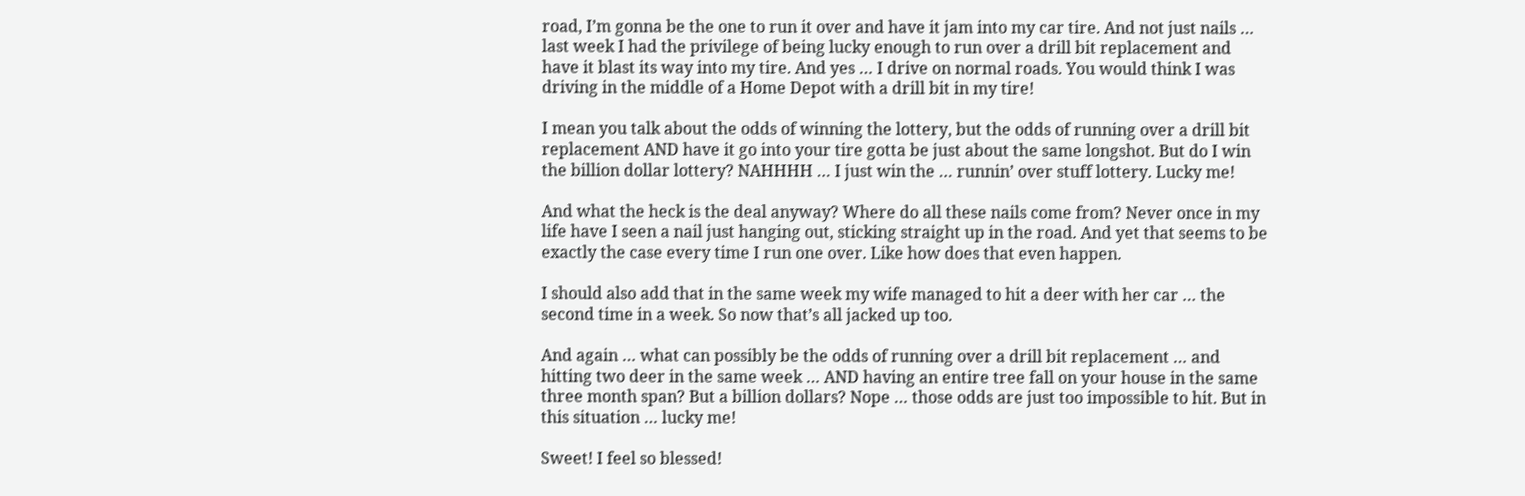road, I’m gonna be the one to run it over and have it jam into my car tire. And not just nails … last week I had the privilege of being lucky enough to run over a drill bit replacement and have it blast its way into my tire. And yes … I drive on normal roads. You would think I was driving in the middle of a Home Depot with a drill bit in my tire!

I mean you talk about the odds of winning the lottery, but the odds of running over a drill bit replacement AND have it go into your tire gotta be just about the same longshot. But do I win the billion dollar lottery? NAHHHH … I just win the … runnin’ over stuff lottery. Lucky me!

And what the heck is the deal anyway? Where do all these nails come from? Never once in my life have I seen a nail just hanging out, sticking straight up in the road. And yet that seems to be exactly the case every time I run one over. Like how does that even happen.

I should also add that in the same week my wife managed to hit a deer with her car … the second time in a week. So now that’s all jacked up too.

And again … what can possibly be the odds of running over a drill bit replacement … and hitting two deer in the same week … AND having an entire tree fall on your house in the same three month span? But a billion dollars? Nope … those odds are just too impossible to hit. But in this situation … lucky me!

Sweet! I feel so blessed!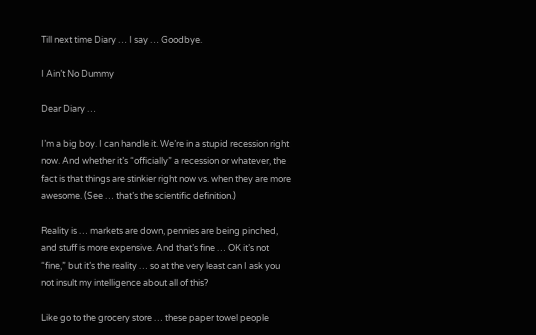Till next time Diary … I say … Goodbye.

I Ain’t No Dummy

Dear Diary …

I’m a big boy. I can handle it. We’re in a stupid recession right now. And whether it’s “officially” a recession or whatever, the fact is that things are stinkier right now vs. when they are more awesome. (See … that’s the scientific definition.)

Reality is … markets are down, pennies are being pinched, and stuff is more expensive. And that’s fine … OK it’s not “fine,” but it’s the reality … so at the very least can I ask you not insult my intelligence about all of this?

Like go to the grocery store … these paper towel people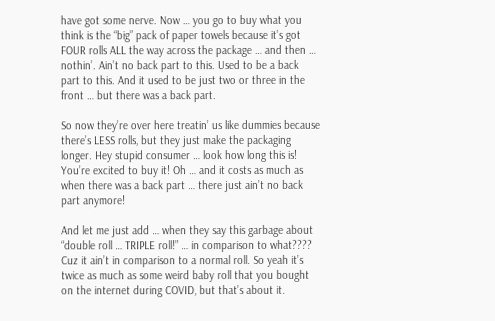have got some nerve. Now … you go to buy what you think is the “big” pack of paper towels because it’s got FOUR rolls ALL the way across the package … and then … nothin’. Ain’t no back part to this. Used to be a back part to this. And it used to be just two or three in the front … but there was a back part.

So now they’re over here treatin’ us like dummies because there’s LESS rolls, but they just make the packaging longer. Hey stupid consumer … look how long this is! You’re excited to buy it! Oh … and it costs as much as when there was a back part … there just ain’t no back part anymore!

And let me just add … when they say this garbage about “double roll … TRIPLE roll!” … in comparison to what???? Cuz it ain’t in comparison to a normal roll. So yeah it’s twice as much as some weird baby roll that you bought on the internet during COVID, but that’s about it.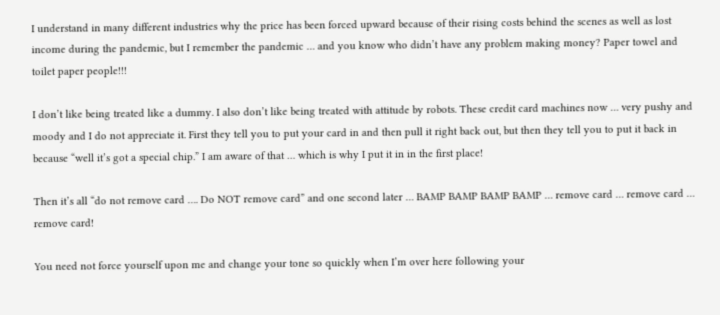I understand in many different industries why the price has been forced upward because of their rising costs behind the scenes as well as lost income during the pandemic, but I remember the pandemic … and you know who didn’t have any problem making money? Paper towel and toilet paper people!!!

I don’t like being treated like a dummy. I also don’t like being treated with attitude by robots. These credit card machines now … very pushy and moody and I do not appreciate it. First they tell you to put your card in and then pull it right back out, but then they tell you to put it back in because “well it’s got a special chip.” I am aware of that … which is why I put it in in the first place!

Then it’s all “do not remove card …. Do NOT remove card” and one second later … BAMP BAMP BAMP BAMP … remove card … remove card … remove card!

You need not force yourself upon me and change your tone so quickly when I’m over here following your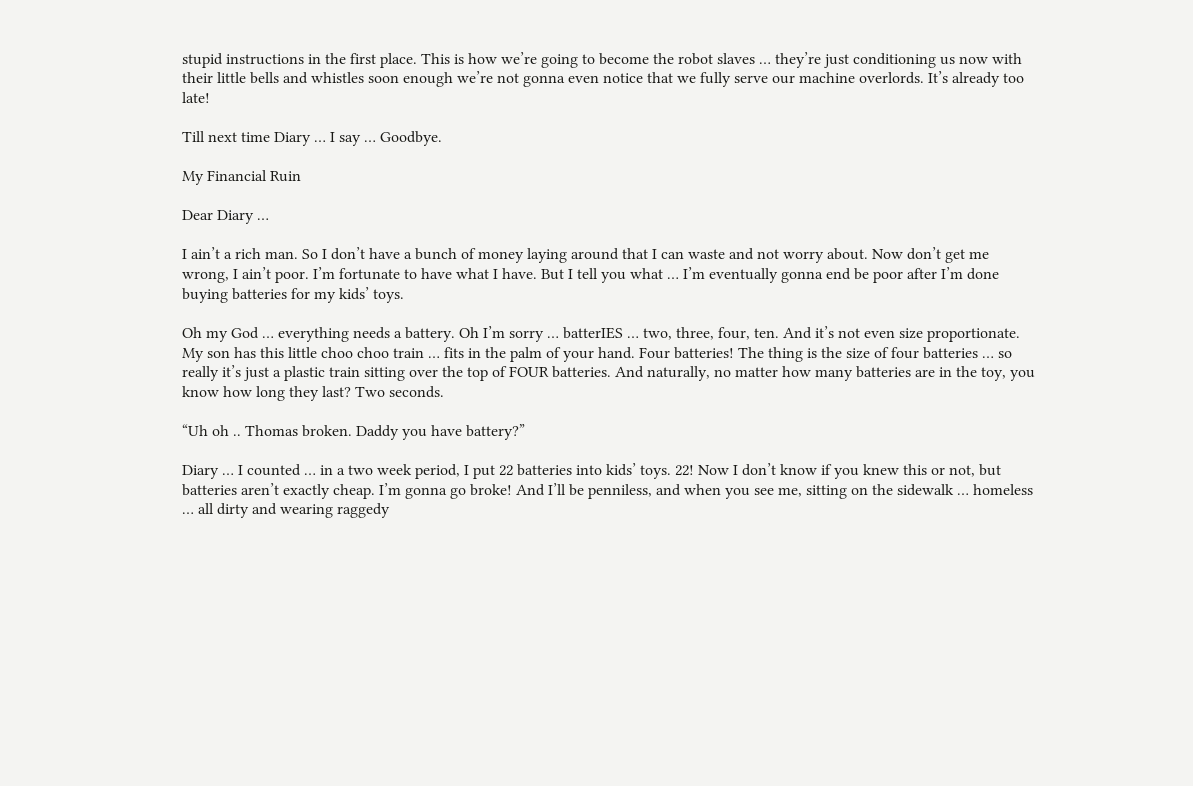stupid instructions in the first place. This is how we’re going to become the robot slaves … they’re just conditioning us now with their little bells and whistles soon enough we’re not gonna even notice that we fully serve our machine overlords. It’s already too late!

Till next time Diary … I say … Goodbye.

My Financial Ruin

Dear Diary …

I ain’t a rich man. So I don’t have a bunch of money laying around that I can waste and not worry about. Now don’t get me wrong, I ain’t poor. I’m fortunate to have what I have. But I tell you what … I’m eventually gonna end be poor after I’m done buying batteries for my kids’ toys.

Oh my God … everything needs a battery. Oh I’m sorry … batterIES … two, three, four, ten. And it’s not even size proportionate. My son has this little choo choo train … fits in the palm of your hand. Four batteries! The thing is the size of four batteries … so really it’s just a plastic train sitting over the top of FOUR batteries. And naturally, no matter how many batteries are in the toy, you know how long they last? Two seconds.

“Uh oh .. Thomas broken. Daddy you have battery?”

Diary … I counted … in a two week period, I put 22 batteries into kids’ toys. 22! Now I don’t know if you knew this or not, but batteries aren’t exactly cheap. I’m gonna go broke! And I’ll be penniless, and when you see me, sitting on the sidewalk … homeless … all dirty and wearing raggedy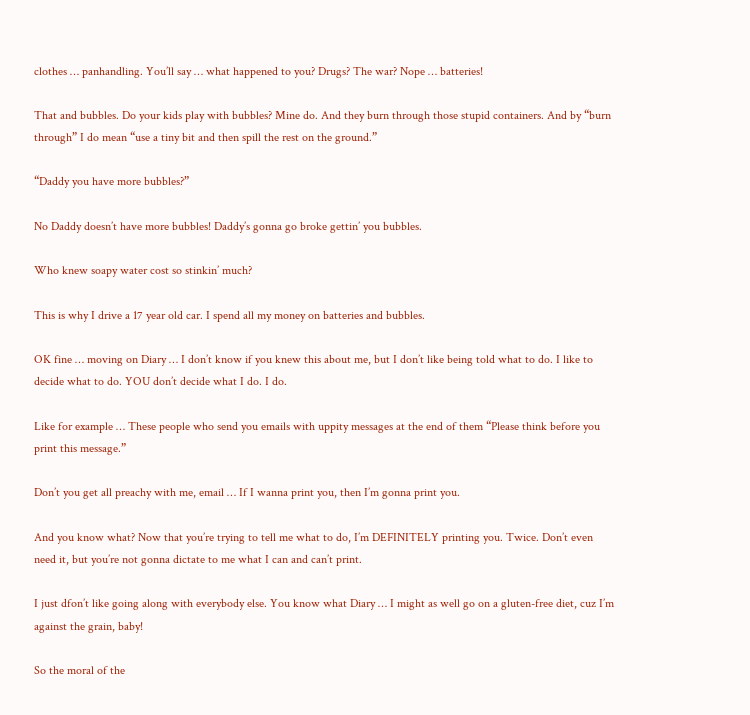clothes … panhandling. You’ll say … what happened to you? Drugs? The war? Nope … batteries!

That and bubbles. Do your kids play with bubbles? Mine do. And they burn through those stupid containers. And by “burn through” I do mean “use a tiny bit and then spill the rest on the ground.”

“Daddy you have more bubbles?”

No Daddy doesn’t have more bubbles! Daddy’s gonna go broke gettin’ you bubbles.

Who knew soapy water cost so stinkin’ much?

This is why I drive a 17 year old car. I spend all my money on batteries and bubbles.

OK fine … moving on Diary … I don’t know if you knew this about me, but I don’t like being told what to do. I like to decide what to do. YOU don’t decide what I do. I do.

Like for example … These people who send you emails with uppity messages at the end of them “Please think before you print this message.”

Don’t you get all preachy with me, email … If I wanna print you, then I’m gonna print you.

And you know what? Now that you’re trying to tell me what to do, I’m DEFINITELY printing you. Twice. Don’t even need it, but you’re not gonna dictate to me what I can and can’t print.

I just dfon’t like going along with everybody else. You know what Diary … I might as well go on a gluten-free diet, cuz I’m against the grain, baby!

So the moral of the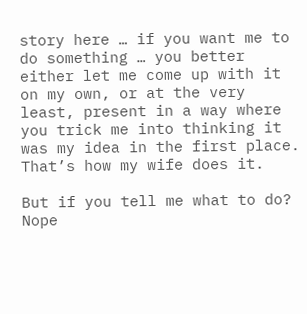story here … if you want me to do something … you better either let me come up with it on my own, or at the very least, present in a way where you trick me into thinking it was my idea in the first place. That’s how my wife does it.

But if you tell me what to do? Nope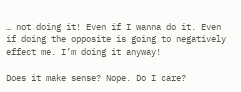… not doing it! Even if I wanna do it. Even if doing the opposite is going to negatively effect me. I’m doing it anyway!

Does it make sense? Nope. Do I care?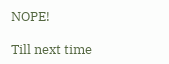NOPE!

Till next time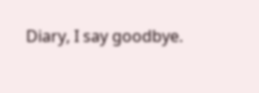Diary, I say goodbye.